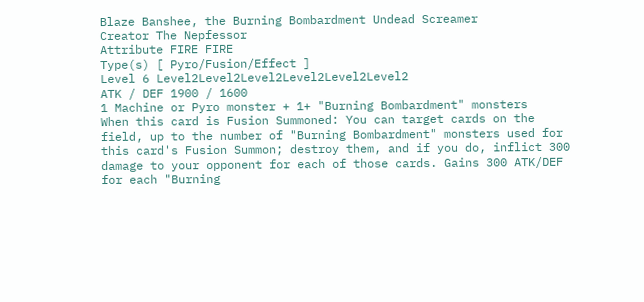Blaze Banshee, the Burning Bombardment Undead Screamer
Creator The Nepfessor
Attribute FIRE FIRE
Type(s) [ Pyro/Fusion/Effect ]
Level 6 Level2Level2Level2Level2Level2Level2
ATK / DEF 1900 / 1600
1 Machine or Pyro monster + 1+ "Burning Bombardment" monsters
When this card is Fusion Summoned: You can target cards on the field, up to the number of "Burning Bombardment" monsters used for this card's Fusion Summon; destroy them, and if you do, inflict 300 damage to your opponent for each of those cards. Gains 300 ATK/DEF for each "Burning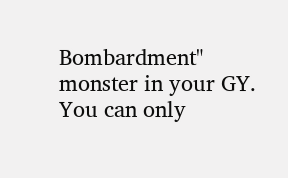Bombardment" monster in your GY. You can only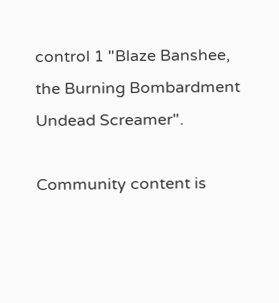control 1 "Blaze Banshee, the Burning Bombardment Undead Screamer".

Community content is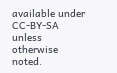available under CC-BY-SA unless otherwise noted.